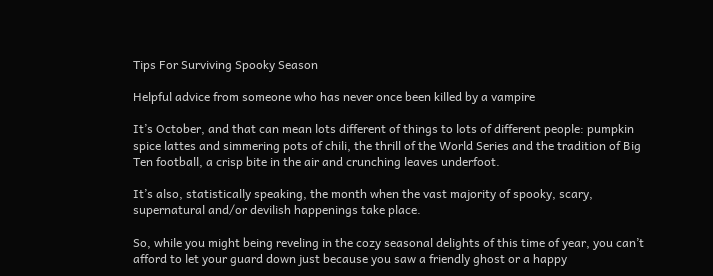Tips For Surviving Spooky Season

Helpful advice from someone who has never once been killed by a vampire

It’s October, and that can mean lots different of things to lots of different people: pumpkin spice lattes and simmering pots of chili, the thrill of the World Series and the tradition of Big Ten football, a crisp bite in the air and crunching leaves underfoot.

It’s also, statistically speaking, the month when the vast majority of spooky, scary, supernatural and/or devilish happenings take place.

So, while you might being reveling in the cozy seasonal delights of this time of year, you can’t afford to let your guard down just because you saw a friendly ghost or a happy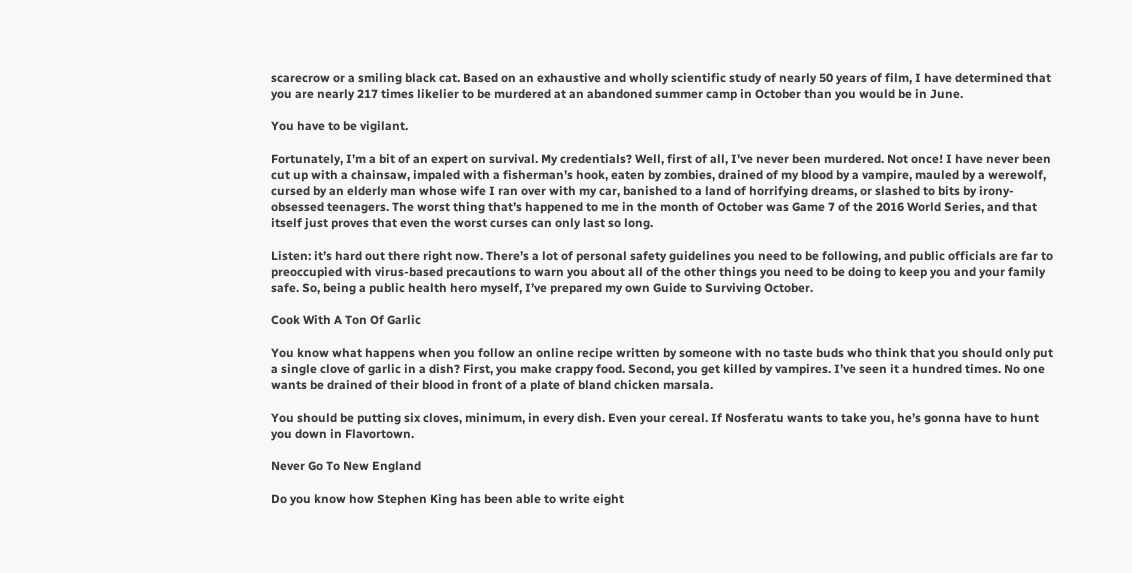scarecrow or a smiling black cat. Based on an exhaustive and wholly scientific study of nearly 50 years of film, I have determined that you are nearly 217 times likelier to be murdered at an abandoned summer camp in October than you would be in June.

You have to be vigilant.

Fortunately, I’m a bit of an expert on survival. My credentials? Well, first of all, I’ve never been murdered. Not once! I have never been cut up with a chainsaw, impaled with a fisherman’s hook, eaten by zombies, drained of my blood by a vampire, mauled by a werewolf, cursed by an elderly man whose wife I ran over with my car, banished to a land of horrifying dreams, or slashed to bits by irony-obsessed teenagers. The worst thing that’s happened to me in the month of October was Game 7 of the 2016 World Series, and that itself just proves that even the worst curses can only last so long.

Listen: it’s hard out there right now. There’s a lot of personal safety guidelines you need to be following, and public officials are far to preoccupied with virus-based precautions to warn you about all of the other things you need to be doing to keep you and your family safe. So, being a public health hero myself, I’ve prepared my own Guide to Surviving October.

Cook With A Ton Of Garlic

You know what happens when you follow an online recipe written by someone with no taste buds who think that you should only put a single clove of garlic in a dish? First, you make crappy food. Second, you get killed by vampires. I’ve seen it a hundred times. No one wants be drained of their blood in front of a plate of bland chicken marsala.

You should be putting six cloves, minimum, in every dish. Even your cereal. If Nosferatu wants to take you, he’s gonna have to hunt you down in Flavortown.

Never Go To New England

Do you know how Stephen King has been able to write eight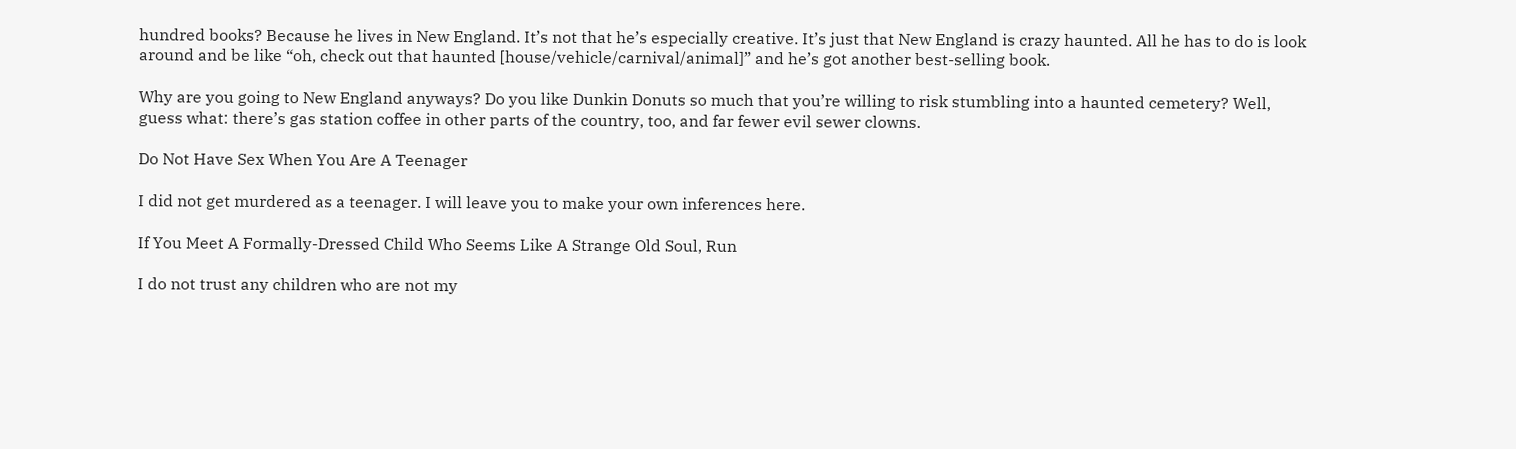hundred books? Because he lives in New England. It’s not that he’s especially creative. It’s just that New England is crazy haunted. All he has to do is look around and be like “oh, check out that haunted [house/vehicle/carnival/animal]” and he’s got another best-selling book.

Why are you going to New England anyways? Do you like Dunkin Donuts so much that you’re willing to risk stumbling into a haunted cemetery? Well, guess what: there’s gas station coffee in other parts of the country, too, and far fewer evil sewer clowns.

Do Not Have Sex When You Are A Teenager

I did not get murdered as a teenager. I will leave you to make your own inferences here.

If You Meet A Formally-Dressed Child Who Seems Like A Strange Old Soul, Run

I do not trust any children who are not my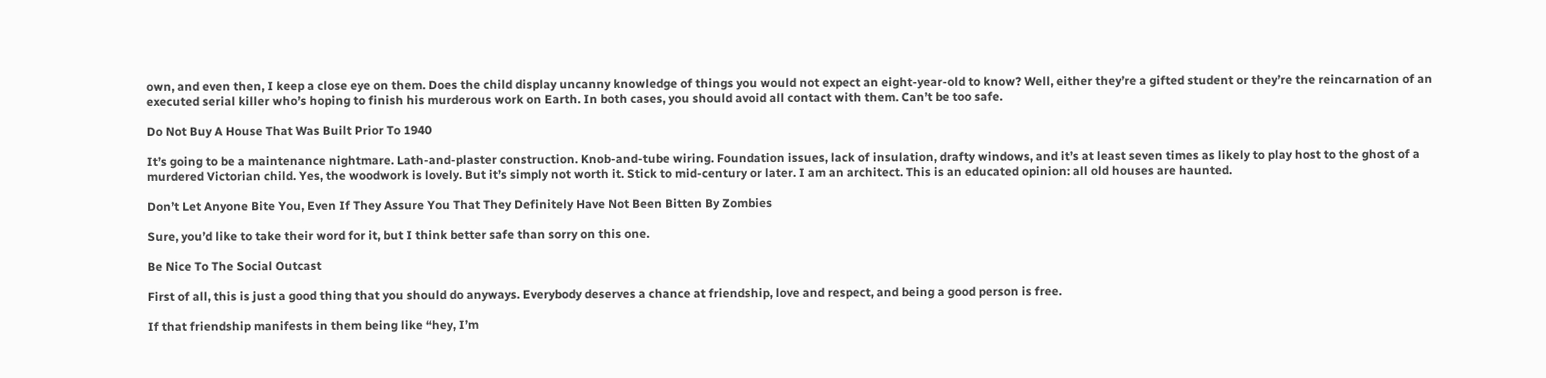own, and even then, I keep a close eye on them. Does the child display uncanny knowledge of things you would not expect an eight-year-old to know? Well, either they’re a gifted student or they’re the reincarnation of an executed serial killer who’s hoping to finish his murderous work on Earth. In both cases, you should avoid all contact with them. Can’t be too safe.

Do Not Buy A House That Was Built Prior To 1940

It’s going to be a maintenance nightmare. Lath-and-plaster construction. Knob-and-tube wiring. Foundation issues, lack of insulation, drafty windows, and it’s at least seven times as likely to play host to the ghost of a murdered Victorian child. Yes, the woodwork is lovely. But it’s simply not worth it. Stick to mid-century or later. I am an architect. This is an educated opinion: all old houses are haunted.

Don’t Let Anyone Bite You, Even If They Assure You That They Definitely Have Not Been Bitten By Zombies

Sure, you’d like to take their word for it, but I think better safe than sorry on this one.

Be Nice To The Social Outcast

First of all, this is just a good thing that you should do anyways. Everybody deserves a chance at friendship, love and respect, and being a good person is free.

If that friendship manifests in them being like “hey, I’m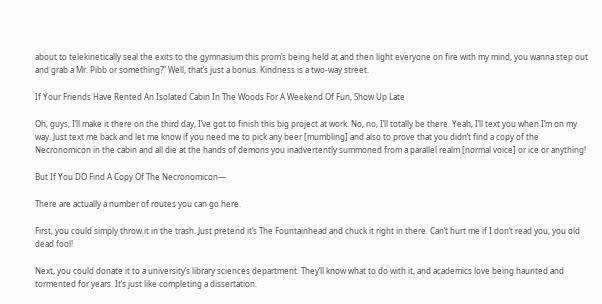about to telekinetically seal the exits to the gymnasium this prom’s being held at and then light everyone on fire with my mind, you wanna step out and grab a Mr. Pibb or something?” Well, that’s just a bonus. Kindness is a two-way street.

If Your Friends Have Rented An Isolated Cabin In The Woods For A Weekend Of Fun, Show Up Late

Oh, guys, I’ll make it there on the third day, I’ve got to finish this big project at work. No, no, I’ll totally be there. Yeah, I’ll text you when I’m on my way. Just text me back and let me know if you need me to pick any beer [mumbling] and also to prove that you didn’t find a copy of the Necronomicon in the cabin and all die at the hands of demons you inadvertently summoned from a parallel realm [normal voice] or ice or anything!

But If You DO Find A Copy Of The Necronomicon—

There are actually a number of routes you can go here.

First, you could simply throw it in the trash. Just pretend it’s The Fountainhead and chuck it right in there. Can’t hurt me if I don’t read you, you old dead fool!

Next, you could donate it to a university’s library sciences department. They’ll know what to do with it, and academics love being haunted and tormented for years. It’s just like completing a dissertation.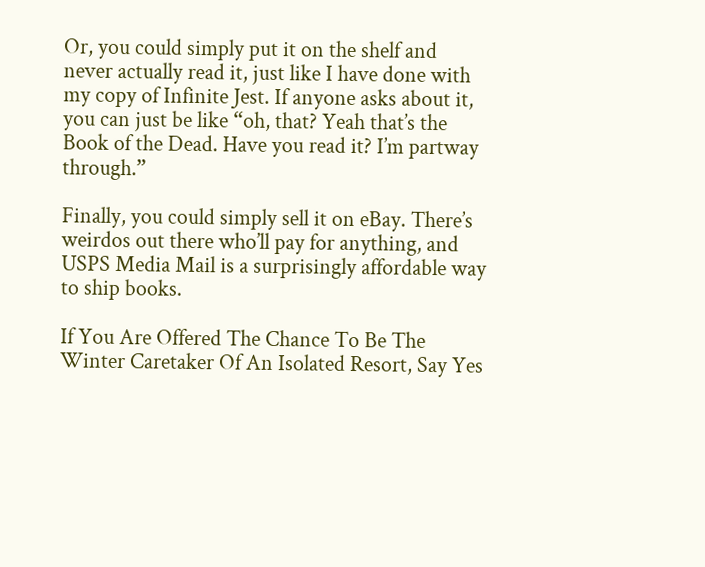Or, you could simply put it on the shelf and never actually read it, just like I have done with my copy of Infinite Jest. If anyone asks about it, you can just be like “oh, that? Yeah that’s the Book of the Dead. Have you read it? I’m partway through.”

Finally, you could simply sell it on eBay. There’s weirdos out there who’ll pay for anything, and USPS Media Mail is a surprisingly affordable way to ship books.

If You Are Offered The Chance To Be The Winter Caretaker Of An Isolated Resort, Say Yes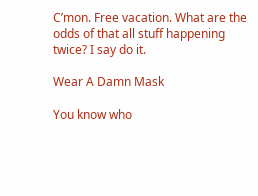C’mon. Free vacation. What are the odds of that all stuff happening twice? I say do it.

Wear A Damn Mask

You know who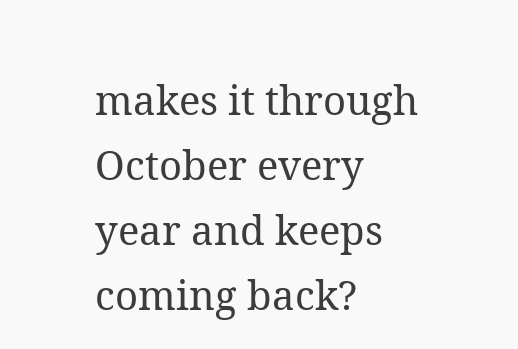makes it through October every year and keeps coming back?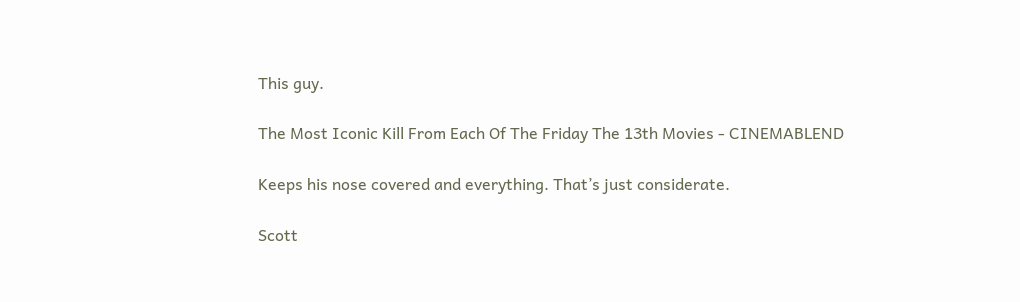This guy.

The Most Iconic Kill From Each Of The Friday The 13th Movies - CINEMABLEND

Keeps his nose covered and everything. That’s just considerate.

Scott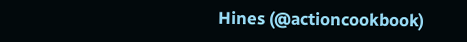Hines (@actioncookbook)